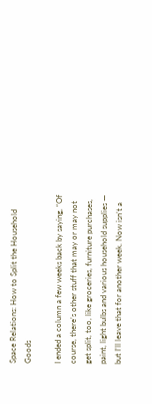Space Relations: How to Split the Household Goods

I ended a column a few weeks back by saying, “Of course, there’s other stuff that may or may not get split, too, like groceries, furniture purchases, paint, light bulbs and various household supplies — but I’ll leave that for another week. Now isn’t a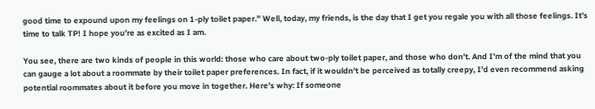good time to expound upon my feelings on 1-ply toilet paper.” Well, today, my friends, is the day that I get you regale you with all those feelings. It’s time to talk TP! I hope you’re as excited as I am.

You see, there are two kinds of people in this world: those who care about two-ply toilet paper, and those who don’t. And I’m of the mind that you can gauge a lot about a roommate by their toilet paper preferences. In fact, if it wouldn’t be perceived as totally creepy, I’d even recommend asking potential roommates about it before you move in together. Here’s why: If someone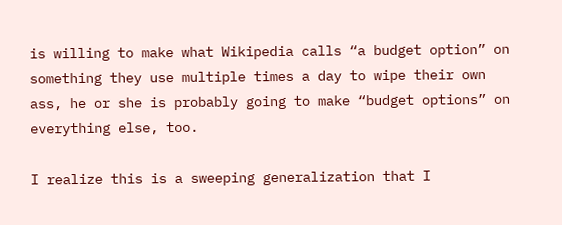is willing to make what Wikipedia calls “a budget option” on something they use multiple times a day to wipe their own ass, he or she is probably going to make “budget options” on everything else, too.

I realize this is a sweeping generalization that I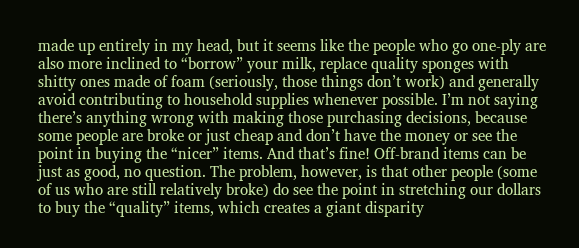made up entirely in my head, but it seems like the people who go one-ply are also more inclined to “borrow” your milk, replace quality sponges with shitty ones made of foam (seriously, those things don’t work) and generally avoid contributing to household supplies whenever possible. I’m not saying there’s anything wrong with making those purchasing decisions, because some people are broke or just cheap and don’t have the money or see the point in buying the “nicer” items. And that’s fine! Off-brand items can be just as good, no question. The problem, however, is that other people (some of us who are still relatively broke) do see the point in stretching our dollars to buy the “quality” items, which creates a giant disparity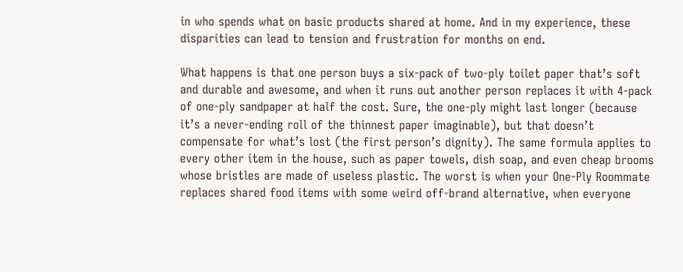in who spends what on basic products shared at home. And in my experience, these disparities can lead to tension and frustration for months on end.

What happens is that one person buys a six-pack of two-ply toilet paper that’s soft and durable and awesome, and when it runs out another person replaces it with 4-pack of one-ply sandpaper at half the cost. Sure, the one-ply might last longer (because it’s a never-ending roll of the thinnest paper imaginable), but that doesn’t compensate for what’s lost (the first person’s dignity). The same formula applies to every other item in the house, such as paper towels, dish soap, and even cheap brooms whose bristles are made of useless plastic. The worst is when your One-Ply Roommate replaces shared food items with some weird off-brand alternative, when everyone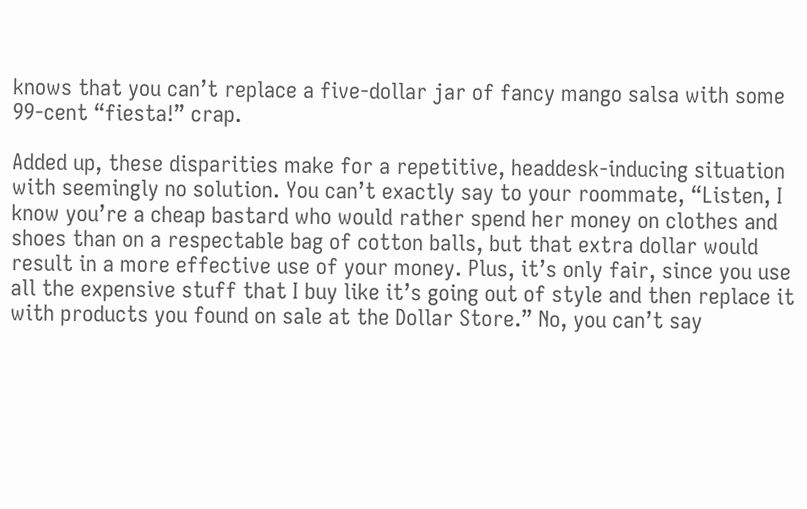knows that you can’t replace a five-dollar jar of fancy mango salsa with some 99-cent “fiesta!” crap.

Added up, these disparities make for a repetitive, headdesk-inducing situation with seemingly no solution. You can’t exactly say to your roommate, “Listen, I know you’re a cheap bastard who would rather spend her money on clothes and shoes than on a respectable bag of cotton balls, but that extra dollar would result in a more effective use of your money. Plus, it’s only fair, since you use all the expensive stuff that I buy like it’s going out of style and then replace it with products you found on sale at the Dollar Store.” No, you can’t say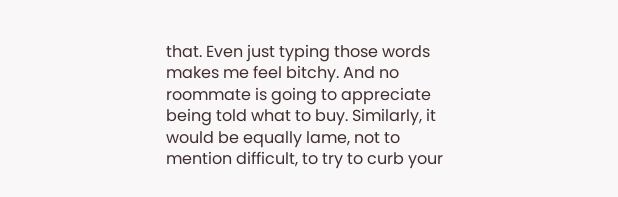that. Even just typing those words makes me feel bitchy. And no roommate is going to appreciate being told what to buy. Similarly, it would be equally lame, not to mention difficult, to try to curb your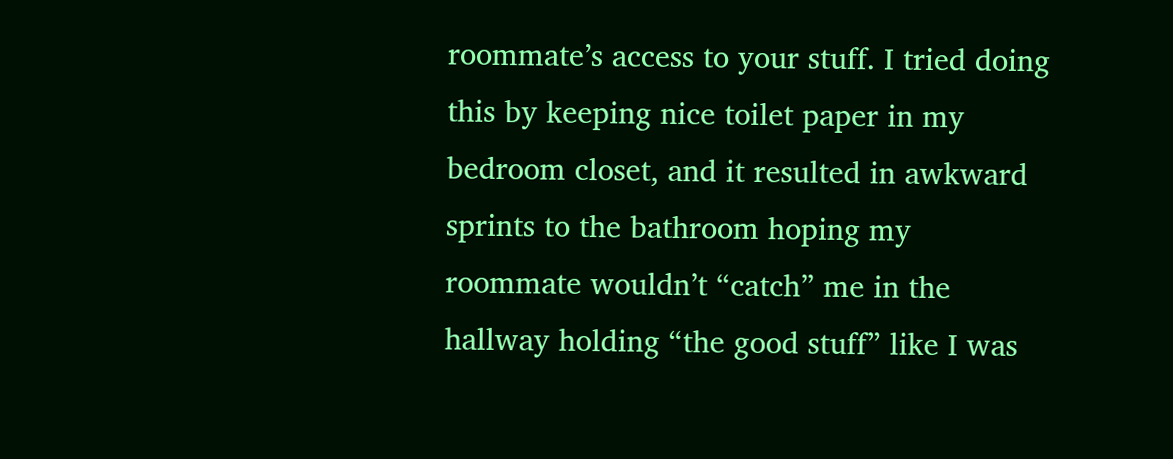roommate’s access to your stuff. I tried doing this by keeping nice toilet paper in my bedroom closet, and it resulted in awkward sprints to the bathroom hoping my roommate wouldn’t “catch” me in the hallway holding “the good stuff” like I was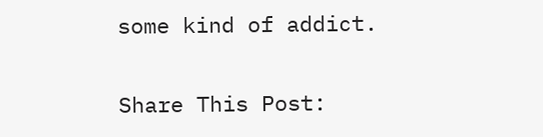some kind of addict.

Share This Post: